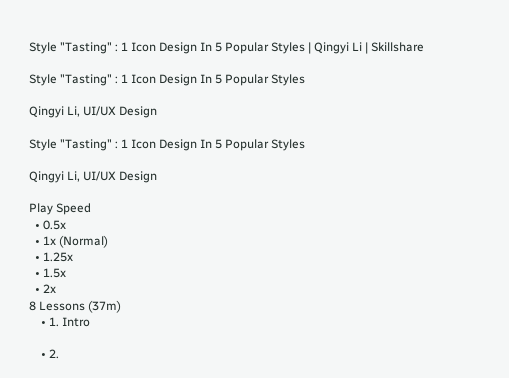Style "Tasting" : 1 Icon Design In 5 Popular Styles | Qingyi Li | Skillshare

Style "Tasting" : 1 Icon Design In 5 Popular Styles

Qingyi Li, UI/UX Design

Style "Tasting" : 1 Icon Design In 5 Popular Styles

Qingyi Li, UI/UX Design

Play Speed
  • 0.5x
  • 1x (Normal)
  • 1.25x
  • 1.5x
  • 2x
8 Lessons (37m)
    • 1. Intro

    • 2.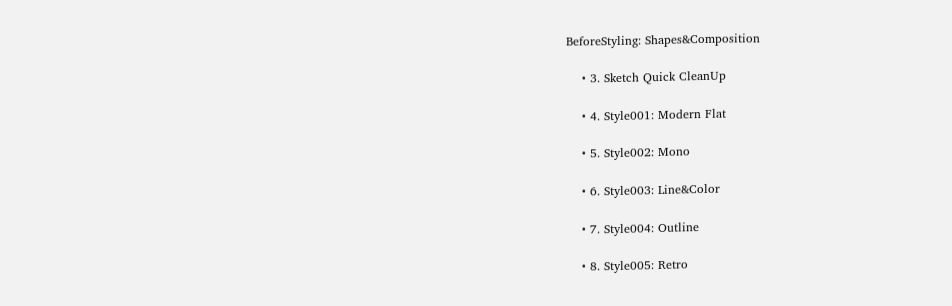BeforeStyling: Shapes&Composition

    • 3. Sketch Quick CleanUp

    • 4. Style001: Modern Flat

    • 5. Style002: Mono

    • 6. Style003: Line&Color

    • 7. Style004: Outline

    • 8. Style005: Retro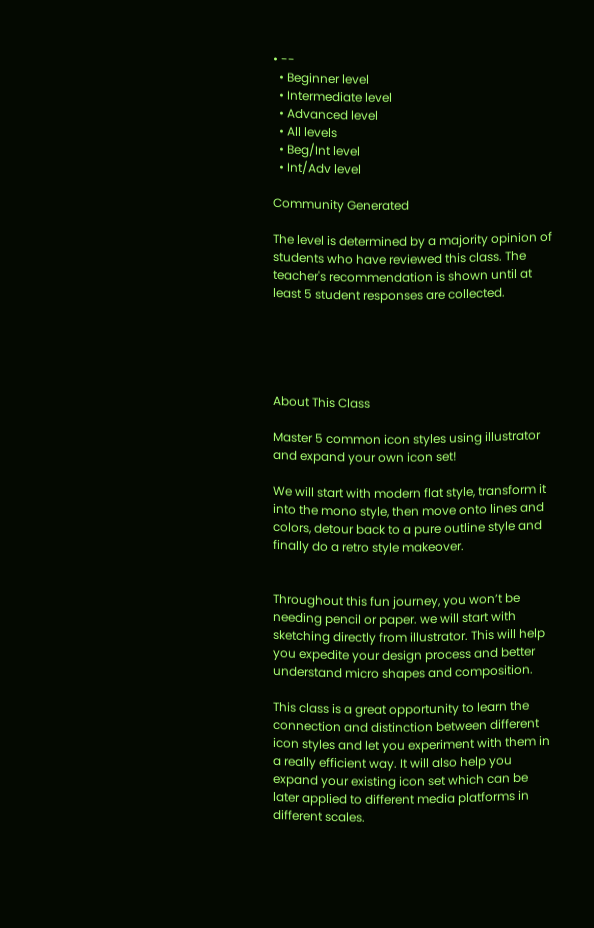• --
  • Beginner level
  • Intermediate level
  • Advanced level
  • All levels
  • Beg/Int level
  • Int/Adv level

Community Generated

The level is determined by a majority opinion of students who have reviewed this class. The teacher's recommendation is shown until at least 5 student responses are collected.





About This Class

Master 5 common icon styles using illustrator and expand your own icon set!

We will start with modern flat style, transform it into the mono style, then move onto lines and colors, detour back to a pure outline style and finally do a retro style makeover.


Throughout this fun journey, you won’t be needing pencil or paper. we will start with sketching directly from illustrator. This will help you expedite your design process and better understand micro shapes and composition.

This class is a great opportunity to learn the connection and distinction between different icon styles and let you experiment with them in a really efficient way. It will also help you expand your existing icon set which can be later applied to different media platforms in different scales.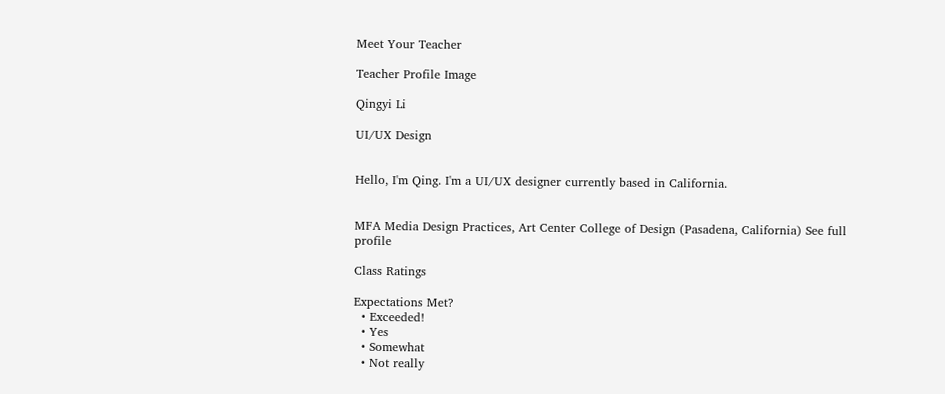Meet Your Teacher

Teacher Profile Image

Qingyi Li

UI/UX Design


Hello, I'm Qing. I'm a UI/UX designer currently based in California.


MFA Media Design Practices, Art Center College of Design (Pasadena, California) See full profile

Class Ratings

Expectations Met?
  • Exceeded!
  • Yes
  • Somewhat
  • Not really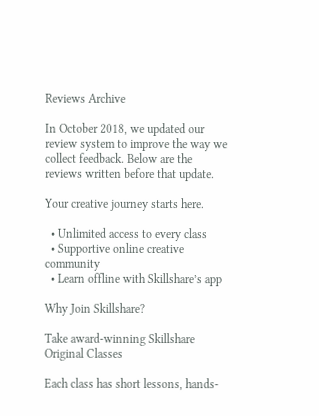Reviews Archive

In October 2018, we updated our review system to improve the way we collect feedback. Below are the reviews written before that update.

Your creative journey starts here.

  • Unlimited access to every class
  • Supportive online creative community
  • Learn offline with Skillshare’s app

Why Join Skillshare?

Take award-winning Skillshare Original Classes

Each class has short lessons, hands-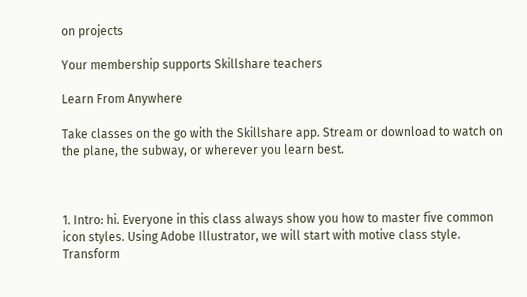on projects

Your membership supports Skillshare teachers

Learn From Anywhere

Take classes on the go with the Skillshare app. Stream or download to watch on the plane, the subway, or wherever you learn best.



1. Intro: hi. Everyone in this class always show you how to master five common icon styles. Using Adobe Illustrator, we will start with motive class style. Transform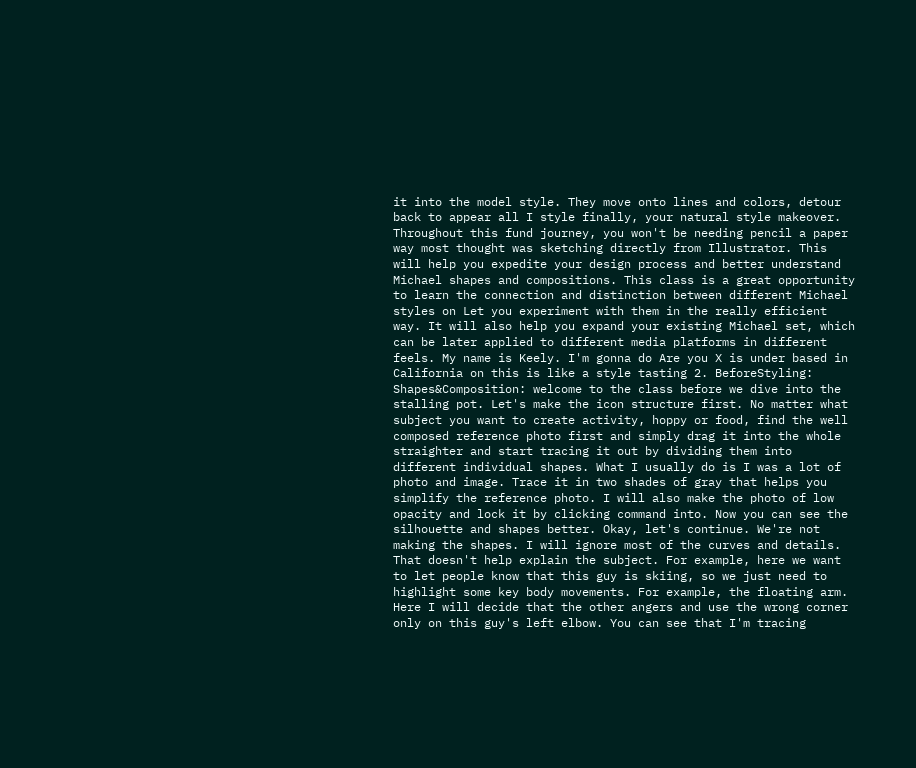it into the model style. They move onto lines and colors, detour back to appear all I style finally, your natural style makeover. Throughout this fund journey, you won't be needing pencil a paper way most thought was sketching directly from Illustrator. This will help you expedite your design process and better understand Michael shapes and compositions. This class is a great opportunity to learn the connection and distinction between different Michael styles on Let you experiment with them in the really efficient way. It will also help you expand your existing Michael set, which can be later applied to different media platforms in different feels. My name is Keely. I'm gonna do Are you X is under based in California on this is like a style tasting 2. BeforeStyling: Shapes&Composition: welcome to the class before we dive into the stalling pot. Let's make the icon structure first. No matter what subject you want to create activity, hoppy or food, find the well composed reference photo first and simply drag it into the whole straighter and start tracing it out by dividing them into different individual shapes. What I usually do is I was a lot of photo and image. Trace it in two shades of gray that helps you simplify the reference photo. I will also make the photo of low opacity and lock it by clicking command into. Now you can see the silhouette and shapes better. Okay, let's continue. We're not making the shapes. I will ignore most of the curves and details. That doesn't help explain the subject. For example, here we want to let people know that this guy is skiing, so we just need to highlight some key body movements. For example, the floating arm. Here I will decide that the other angers and use the wrong corner only on this guy's left elbow. You can see that I'm tracing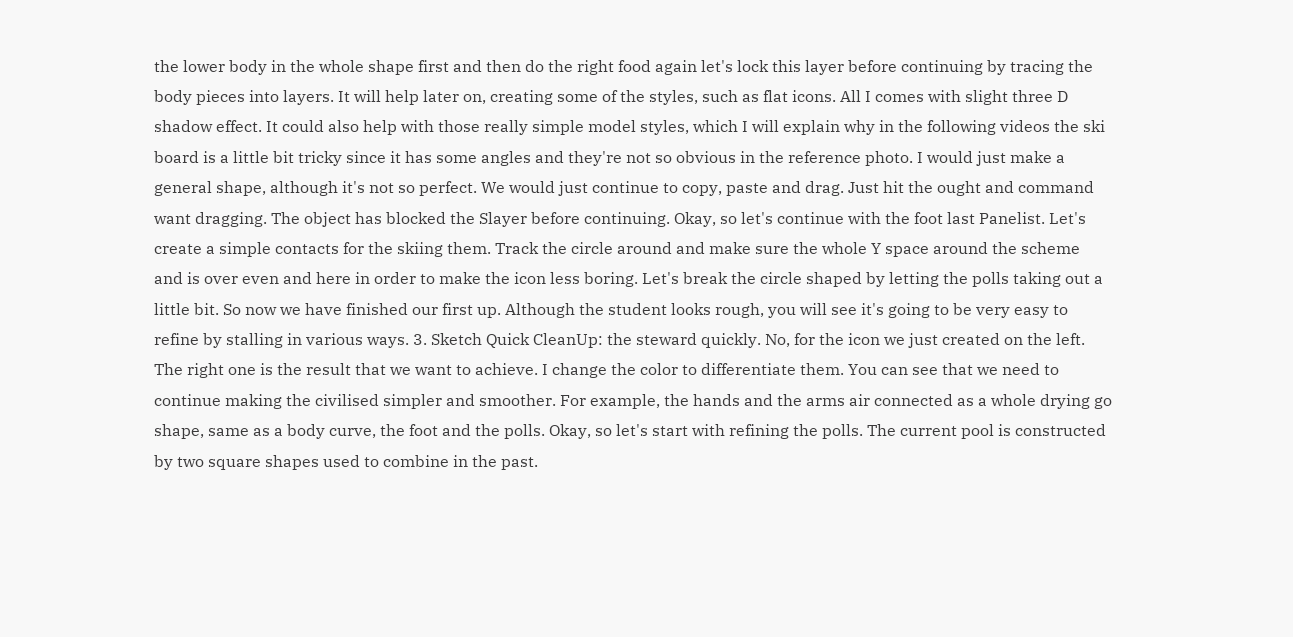the lower body in the whole shape first and then do the right food again let's lock this layer before continuing by tracing the body pieces into layers. It will help later on, creating some of the styles, such as flat icons. All I comes with slight three D shadow effect. It could also help with those really simple model styles, which I will explain why in the following videos the ski board is a little bit tricky since it has some angles and they're not so obvious in the reference photo. I would just make a general shape, although it's not so perfect. We would just continue to copy, paste and drag. Just hit the ought and command want dragging. The object has blocked the Slayer before continuing. Okay, so let's continue with the foot last Panelist. Let's create a simple contacts for the skiing them. Track the circle around and make sure the whole Y space around the scheme and is over even and here in order to make the icon less boring. Let's break the circle shaped by letting the polls taking out a little bit. So now we have finished our first up. Although the student looks rough, you will see it's going to be very easy to refine by stalling in various ways. 3. Sketch Quick CleanUp: the steward quickly. No, for the icon we just created on the left. The right one is the result that we want to achieve. I change the color to differentiate them. You can see that we need to continue making the civilised simpler and smoother. For example, the hands and the arms air connected as a whole drying go shape, same as a body curve, the foot and the polls. Okay, so let's start with refining the polls. The current pool is constructed by two square shapes used to combine in the past.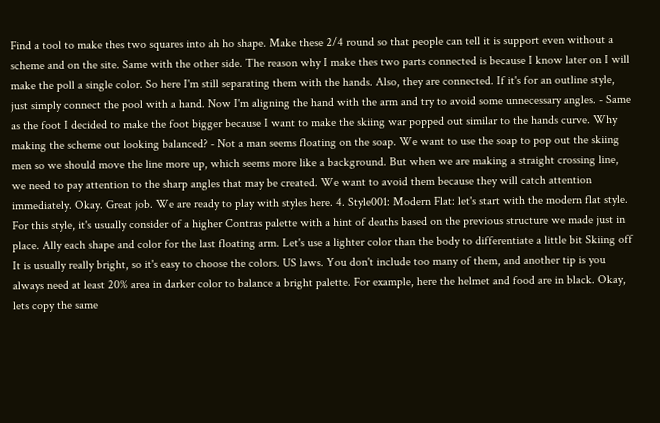Find a tool to make thes two squares into ah ho shape. Make these 2/4 round so that people can tell it is support even without a scheme and on the site. Same with the other side. The reason why I make thes two parts connected is because I know later on I will make the poll a single color. So here I'm still separating them with the hands. Also, they are connected. If it's for an outline style, just simply connect the pool with a hand. Now I'm aligning the hand with the arm and try to avoid some unnecessary angles. - Same as the foot I decided to make the foot bigger because I want to make the skiing war popped out similar to the hands curve. Why making the scheme out looking balanced? - Not a man seems floating on the soap. We want to use the soap to pop out the skiing men so we should move the line more up, which seems more like a background. But when we are making a straight crossing line, we need to pay attention to the sharp angles that may be created. We want to avoid them because they will catch attention immediately. Okay. Great job. We are ready to play with styles here. 4. Style001: Modern Flat: let's start with the modern flat style. For this style, it's usually consider of a higher Contras palette with a hint of deaths based on the previous structure we made just in place. Ally each shape and color for the last floating arm. Let's use a lighter color than the body to differentiate a little bit Skiing off It is usually really bright, so it's easy to choose the colors. US laws. You don't include too many of them, and another tip is you always need at least 20% area in darker color to balance a bright palette. For example, here the helmet and food are in black. Okay, lets copy the same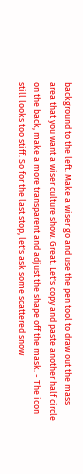background to the left. Make a wiser go and use the pen tool to draw out the mass area that you want a wiser culture show. Great. Let's copy and paste another half circle on the back, make a more transparent and adjust the shape off the mask. - The icon still looks too stiff. So for the last stop, let's ask some scattered snow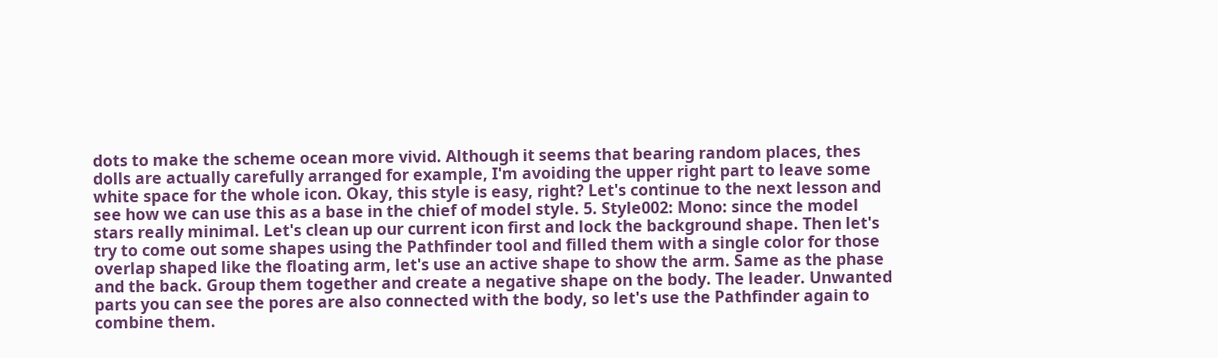dots to make the scheme ocean more vivid. Although it seems that bearing random places, thes dolls are actually carefully arranged for example, I'm avoiding the upper right part to leave some white space for the whole icon. Okay, this style is easy, right? Let's continue to the next lesson and see how we can use this as a base in the chief of model style. 5. Style002: Mono: since the model stars really minimal. Let's clean up our current icon first and lock the background shape. Then let's try to come out some shapes using the Pathfinder tool and filled them with a single color for those overlap shaped like the floating arm, let's use an active shape to show the arm. Same as the phase and the back. Group them together and create a negative shape on the body. The leader. Unwanted parts you can see the pores are also connected with the body, so let's use the Pathfinder again to combine them.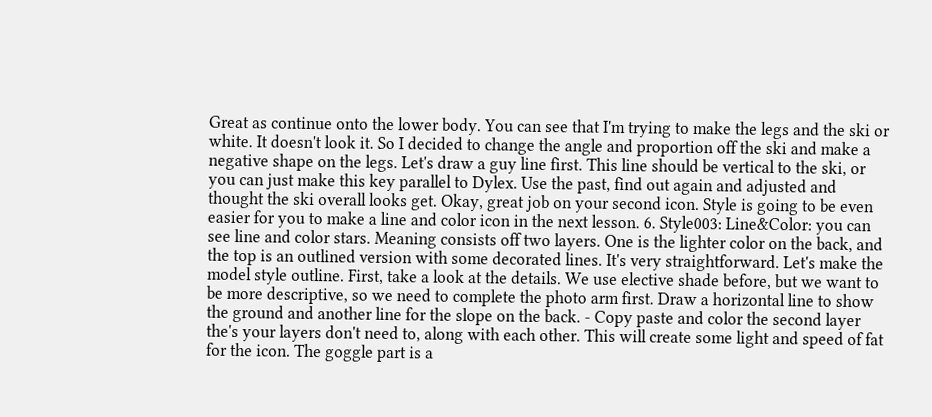Great as continue onto the lower body. You can see that I'm trying to make the legs and the ski or white. It doesn't look it. So I decided to change the angle and proportion off the ski and make a negative shape on the legs. Let's draw a guy line first. This line should be vertical to the ski, or you can just make this key parallel to Dylex. Use the past, find out again and adjusted and thought the ski overall looks get. Okay, great job on your second icon. Style is going to be even easier for you to make a line and color icon in the next lesson. 6. Style003: Line&Color: you can see line and color stars. Meaning consists off two layers. One is the lighter color on the back, and the top is an outlined version with some decorated lines. It's very straightforward. Let's make the model style outline. First, take a look at the details. We use elective shade before, but we want to be more descriptive, so we need to complete the photo arm first. Draw a horizontal line to show the ground and another line for the slope on the back. - Copy paste and color the second layer the's your layers don't need to, along with each other. This will create some light and speed of fat for the icon. The goggle part is a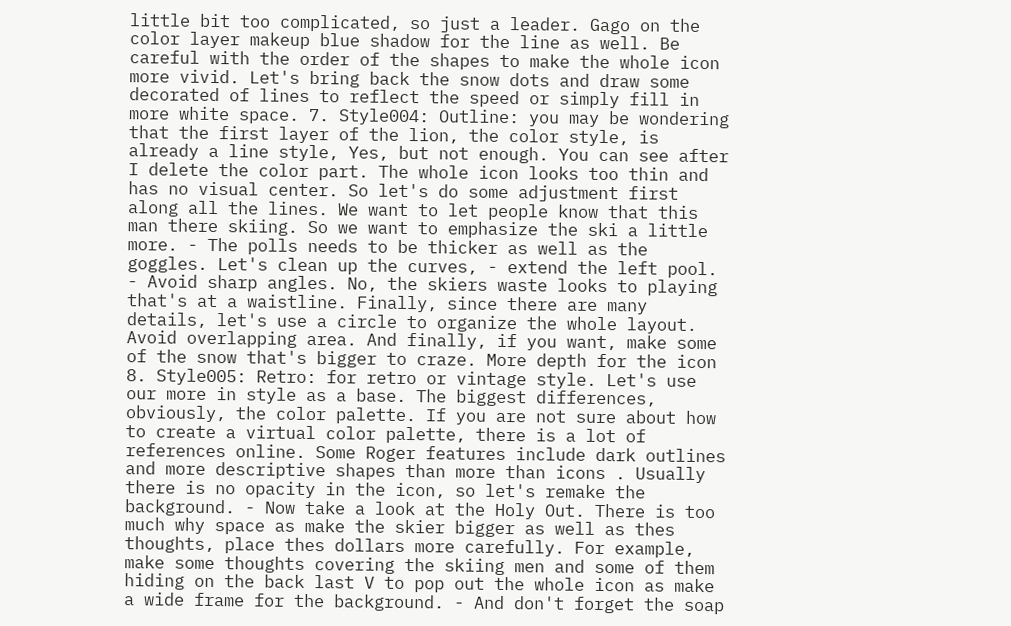little bit too complicated, so just a leader. Gago on the color layer makeup blue shadow for the line as well. Be careful with the order of the shapes to make the whole icon more vivid. Let's bring back the snow dots and draw some decorated of lines to reflect the speed or simply fill in more white space. 7. Style004: Outline: you may be wondering that the first layer of the lion, the color style, is already a line style, Yes, but not enough. You can see after I delete the color part. The whole icon looks too thin and has no visual center. So let's do some adjustment first along all the lines. We want to let people know that this man there skiing. So we want to emphasize the ski a little more. - The polls needs to be thicker as well as the goggles. Let's clean up the curves, - extend the left pool. - Avoid sharp angles. No, the skiers waste looks to playing that's at a waistline. Finally, since there are many details, let's use a circle to organize the whole layout. Avoid overlapping area. And finally, if you want, make some of the snow that's bigger to craze. More depth for the icon 8. Style005: Retro: for retro or vintage style. Let's use our more in style as a base. The biggest differences, obviously, the color palette. If you are not sure about how to create a virtual color palette, there is a lot of references online. Some Roger features include dark outlines and more descriptive shapes than more than icons . Usually there is no opacity in the icon, so let's remake the background. - Now take a look at the Holy Out. There is too much why space as make the skier bigger as well as thes thoughts, place thes dollars more carefully. For example, make some thoughts covering the skiing men and some of them hiding on the back last V to pop out the whole icon as make a wide frame for the background. - And don't forget the soap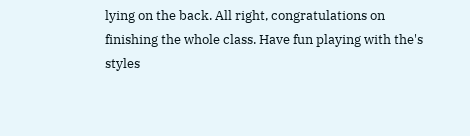lying on the back. All right, congratulations on finishing the whole class. Have fun playing with the's styles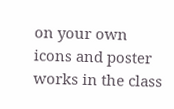on your own icons and poster works in the class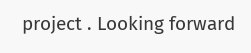project . Looking forward